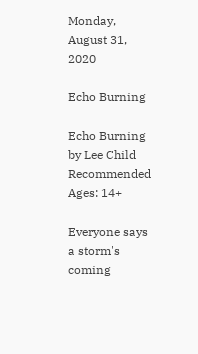Monday, August 31, 2020

Echo Burning

Echo Burning
by Lee Child
Recommended Ages: 14+

Everyone says a storm's coming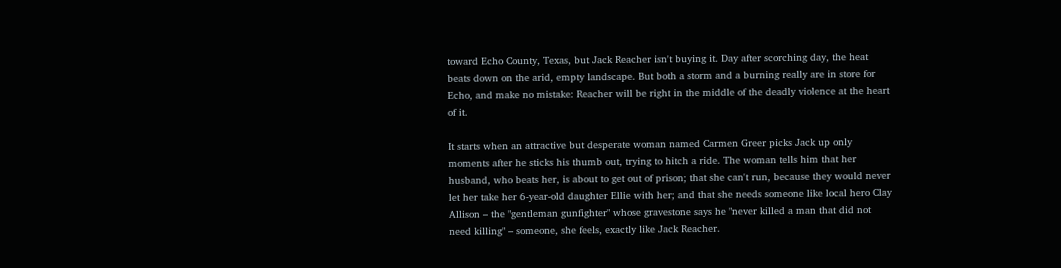toward Echo County, Texas, but Jack Reacher isn't buying it. Day after scorching day, the heat beats down on the arid, empty landscape. But both a storm and a burning really are in store for Echo, and make no mistake: Reacher will be right in the middle of the deadly violence at the heart of it.

It starts when an attractive but desperate woman named Carmen Greer picks Jack up only moments after he sticks his thumb out, trying to hitch a ride. The woman tells him that her husband, who beats her, is about to get out of prison; that she can't run, because they would never let her take her 6-year-old daughter Ellie with her; and that she needs someone like local hero Clay Allison – the "gentleman gunfighter" whose gravestone says he "never killed a man that did not need killing" – someone, she feels, exactly like Jack Reacher.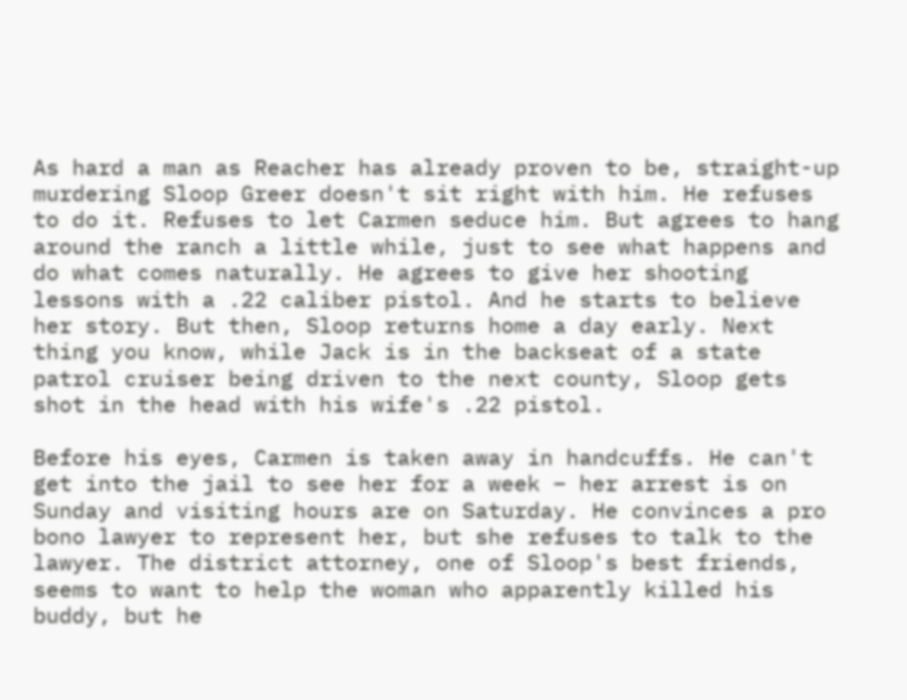As hard a man as Reacher has already proven to be, straight-up murdering Sloop Greer doesn't sit right with him. He refuses to do it. Refuses to let Carmen seduce him. But agrees to hang around the ranch a little while, just to see what happens and do what comes naturally. He agrees to give her shooting lessons with a .22 caliber pistol. And he starts to believe her story. But then, Sloop returns home a day early. Next thing you know, while Jack is in the backseat of a state patrol cruiser being driven to the next county, Sloop gets shot in the head with his wife's .22 pistol.

Before his eyes, Carmen is taken away in handcuffs. He can't get into the jail to see her for a week – her arrest is on Sunday and visiting hours are on Saturday. He convinces a pro bono lawyer to represent her, but she refuses to talk to the lawyer. The district attorney, one of Sloop's best friends, seems to want to help the woman who apparently killed his buddy, but he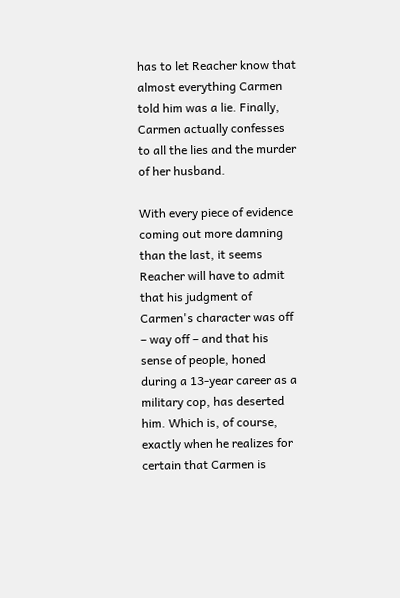has to let Reacher know that almost everything Carmen told him was a lie. Finally, Carmen actually confesses to all the lies and the murder of her husband.

With every piece of evidence coming out more damning than the last, it seems Reacher will have to admit that his judgment of Carmen's character was off – way off – and that his sense of people, honed during a 13-year career as a military cop, has deserted him. Which is, of course, exactly when he realizes for certain that Carmen is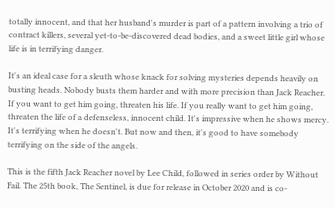totally innocent, and that her husband's murder is part of a pattern involving a trio of contract killers, several yet-to-be-discovered dead bodies, and a sweet little girl whose life is in terrifying danger.

It's an ideal case for a sleuth whose knack for solving mysteries depends heavily on busting heads. Nobody busts them harder and with more precision than Jack Reacher. If you want to get him going, threaten his life. If you really want to get him going, threaten the life of a defenseless, innocent child. It's impressive when he shows mercy. It's terrifying when he doesn't. But now and then, it's good to have somebody terrifying on the side of the angels.

This is the fifth Jack Reacher novel by Lee Child, followed in series order by Without Fail. The 25th book, The Sentinel, is due for release in October 2020 and is co-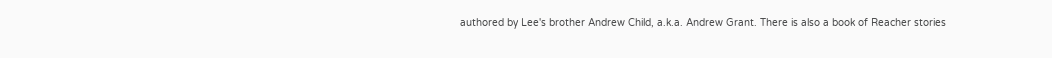authored by Lee's brother Andrew Child, a.k.a. Andrew Grant. There is also a book of Reacher stories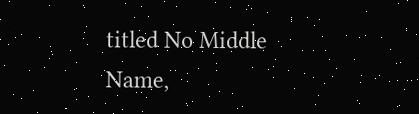titled No Middle Name,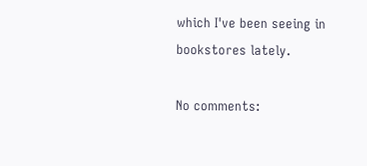which I've been seeing in bookstores lately.

No comments: